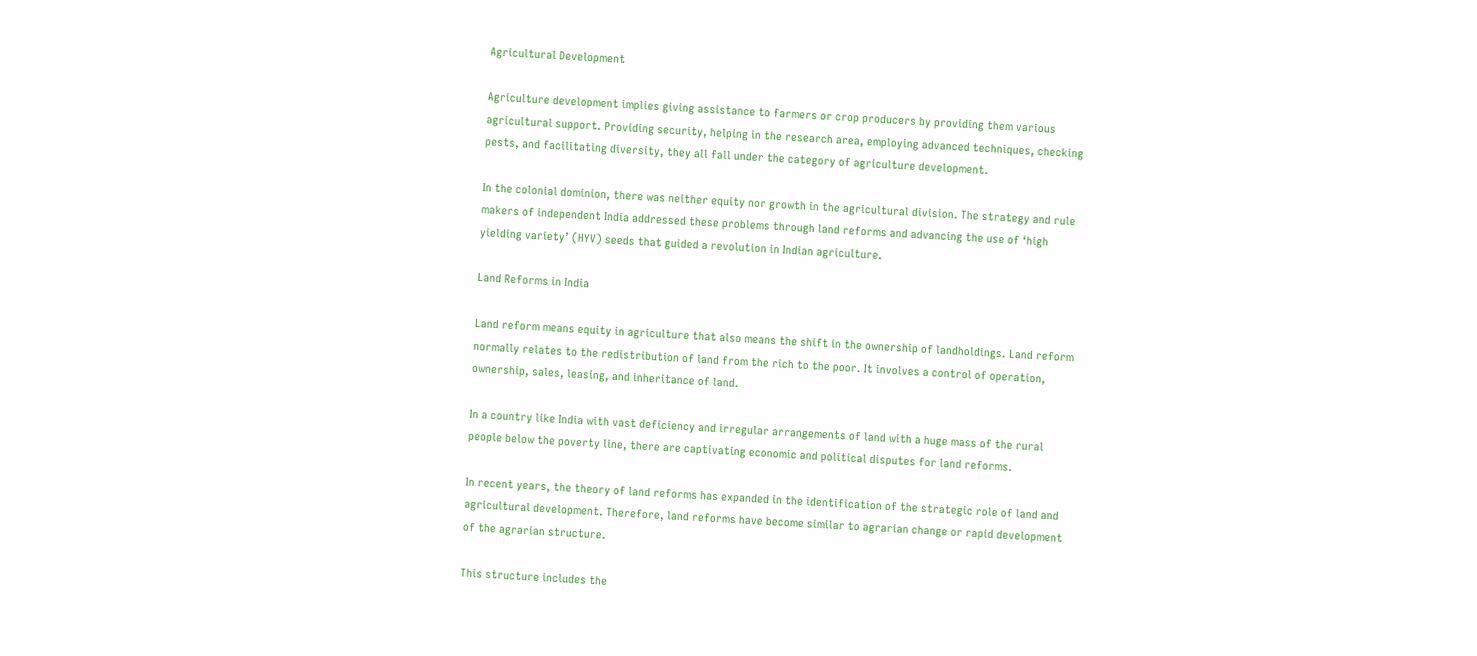Agricultural Development

Agriculture development implies giving assistance to farmers or crop producers by providing them various agricultural support. Providing security, helping in the research area, employing advanced techniques, checking pests, and facilitating diversity, they all fall under the category of agriculture development.

In the colonial dominion, there was neither equity nor growth in the agricultural division. The strategy and rule makers of independent India addressed these problems through land reforms and advancing the use of ‘high yielding variety’ (HYV) seeds that guided a revolution in Indian agriculture.

Land Reforms in India

Land reform means equity in agriculture that also means the shift in the ownership of landholdings. Land reform normally relates to the redistribution of land from the rich to the poor. It involves a control of operation, ownership, sales, leasing, and inheritance of land.

In a country like India with vast deficiency and irregular arrangements of land with a huge mass of the rural people below the poverty line, there are captivating economic and political disputes for land reforms.

In recent years, the theory of land reforms has expanded in the identification of the strategic role of land and agricultural development. Therefore, land reforms have become similar to agrarian change or rapid development of the agrarian structure.

This structure includes the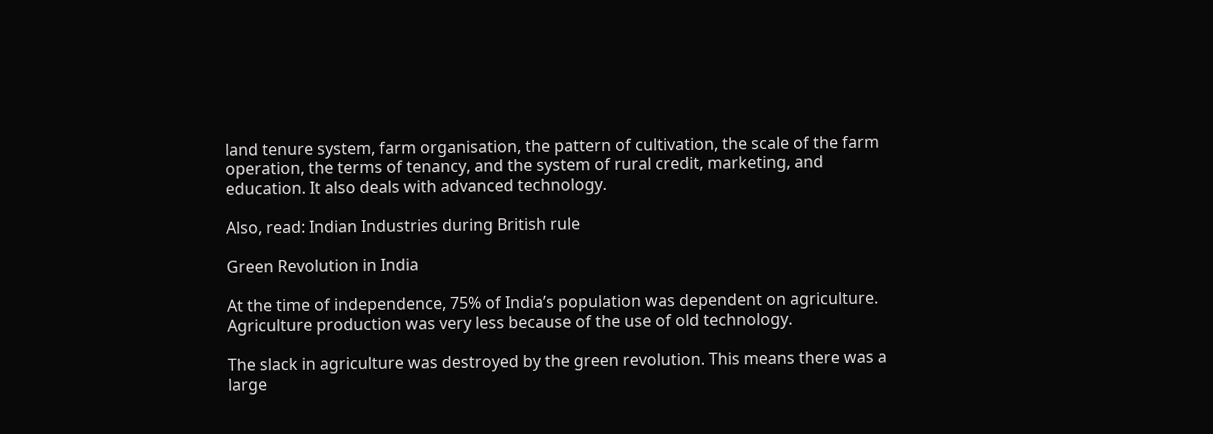land tenure system, farm organisation, the pattern of cultivation, the scale of the farm operation, the terms of tenancy, and the system of rural credit, marketing, and education. It also deals with advanced technology.

Also, read: Indian Industries during British rule

Green Revolution in India

At the time of independence, 75% of India’s population was dependent on agriculture. Agriculture production was very less because of the use of old technology.

The slack in agriculture was destroyed by the green revolution. This means there was a large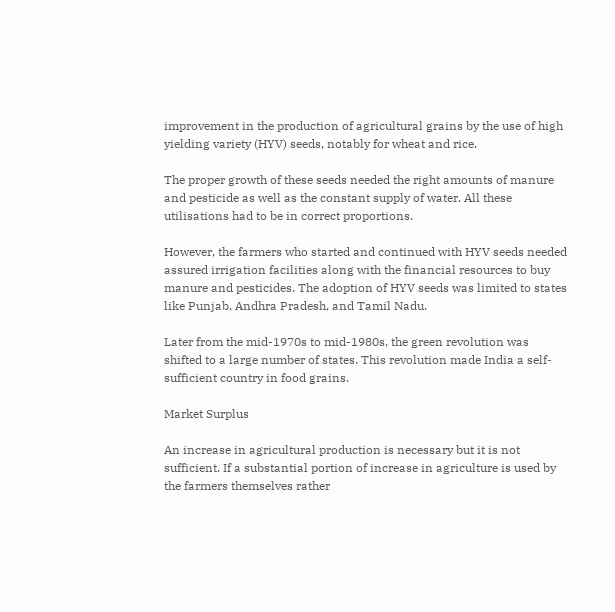improvement in the production of agricultural grains by the use of high yielding variety (HYV) seeds, notably for wheat and rice.

The proper growth of these seeds needed the right amounts of manure and pesticide as well as the constant supply of water. All these utilisations had to be in correct proportions.

However, the farmers who started and continued with HYV seeds needed assured irrigation facilities along with the financial resources to buy manure and pesticides. The adoption of HYV seeds was limited to states like Punjab, Andhra Pradesh, and Tamil Nadu.

Later from the mid-1970s to mid-1980s, the green revolution was shifted to a large number of states. This revolution made India a self-sufficient country in food grains.

Market Surplus

An increase in agricultural production is necessary but it is not sufficient. If a substantial portion of increase in agriculture is used by the farmers themselves rather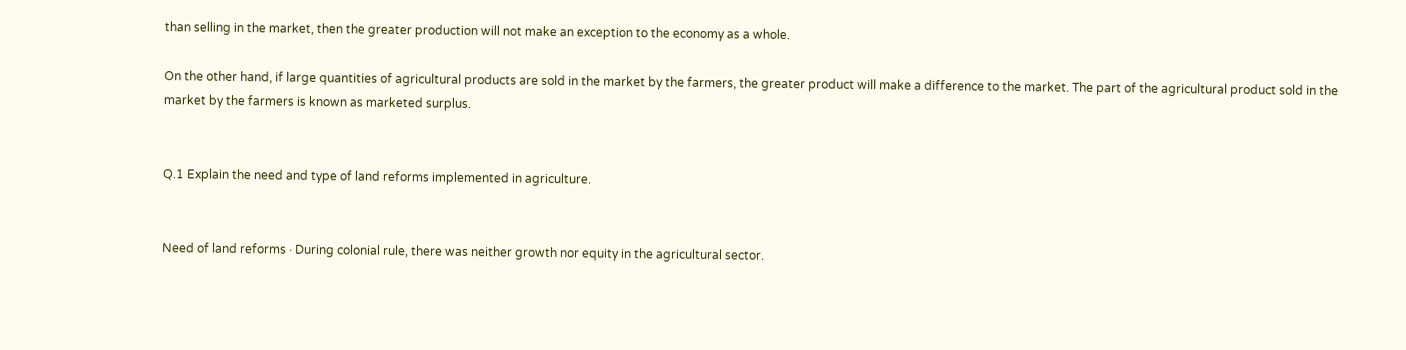than selling in the market, then the greater production will not make an exception to the economy as a whole.

On the other hand, if large quantities of agricultural products are sold in the market by the farmers, the greater product will make a difference to the market. The part of the agricultural product sold in the market by the farmers is known as marketed surplus.


Q.1 Explain the need and type of land reforms implemented in agriculture.


Need of land reforms · During colonial rule, there was neither growth nor equity in the agricultural sector.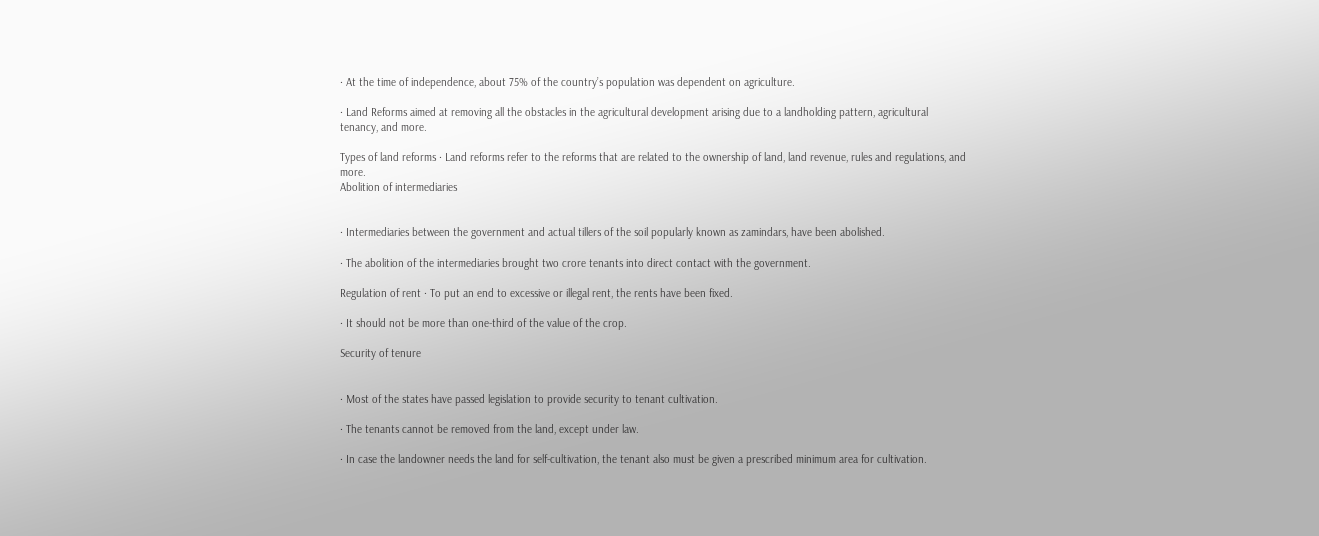· At the time of independence, about 75% of the country’s population was dependent on agriculture.

· Land Reforms aimed at removing all the obstacles in the agricultural development arising due to a landholding pattern, agricultural tenancy, and more.

Types of land reforms · Land reforms refer to the reforms that are related to the ownership of land, land revenue, rules and regulations, and more.
Abolition of intermediaries


· Intermediaries between the government and actual tillers of the soil popularly known as zamindars, have been abolished.

· The abolition of the intermediaries brought two crore tenants into direct contact with the government.

Regulation of rent · To put an end to excessive or illegal rent, the rents have been fixed.

· It should not be more than one-third of the value of the crop.

Security of tenure


· Most of the states have passed legislation to provide security to tenant cultivation.

· The tenants cannot be removed from the land, except under law.

· In case the landowner needs the land for self-cultivation, the tenant also must be given a prescribed minimum area for cultivation.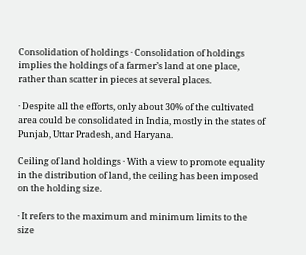Consolidation of holdings · Consolidation of holdings implies the holdings of a farmer’s land at one place, rather than scatter in pieces at several places.

· Despite all the efforts, only about 30% of the cultivated area could be consolidated in India, mostly in the states of Punjab, Uttar Pradesh, and Haryana.

Ceiling of land holdings · With a view to promote equality in the distribution of land, the ceiling has been imposed on the holding size.

· It refers to the maximum and minimum limits to the size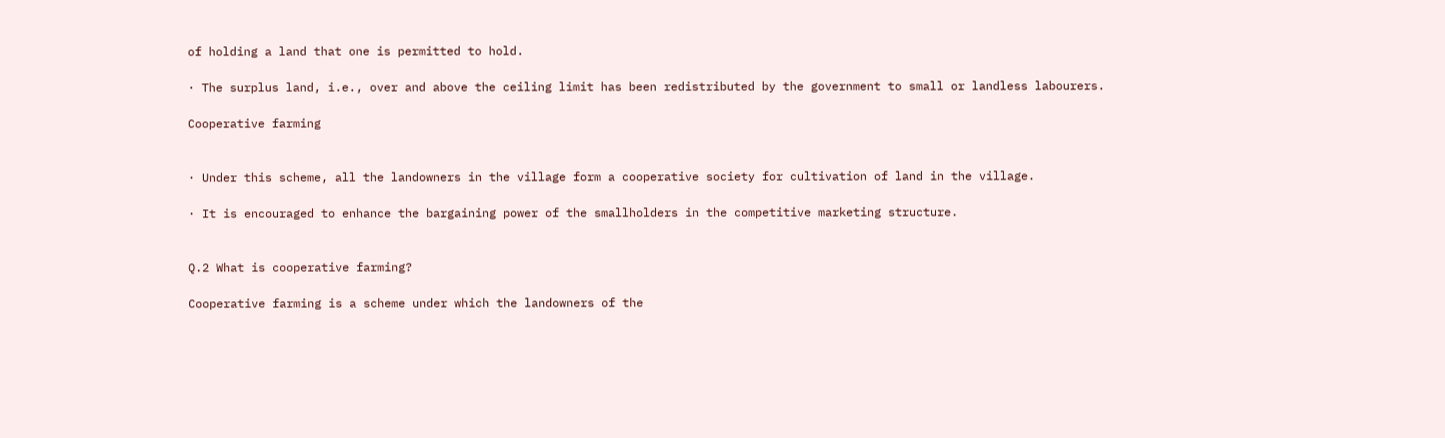of holding a land that one is permitted to hold.

· The surplus land, i.e., over and above the ceiling limit has been redistributed by the government to small or landless labourers.

Cooperative farming


· Under this scheme, all the landowners in the village form a cooperative society for cultivation of land in the village.

· It is encouraged to enhance the bargaining power of the smallholders in the competitive marketing structure.


Q.2 What is cooperative farming?

Cooperative farming is a scheme under which the landowners of the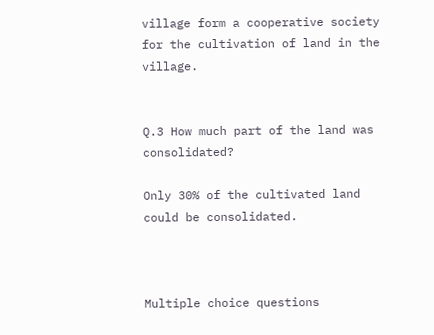village form a cooperative society for the cultivation of land in the village.


Q.3 How much part of the land was consolidated?

Only 30% of the cultivated land could be consolidated.



Multiple choice questions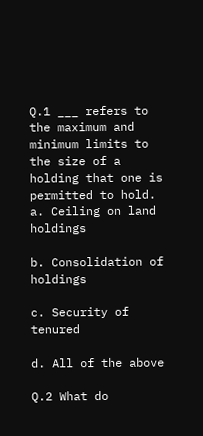Q.1 ___ refers to the maximum and minimum limits to the size of a holding that one is permitted to hold.
a. Ceiling on land holdings

b. Consolidation of holdings

c. Security of tenured

d. All of the above

Q.2 What do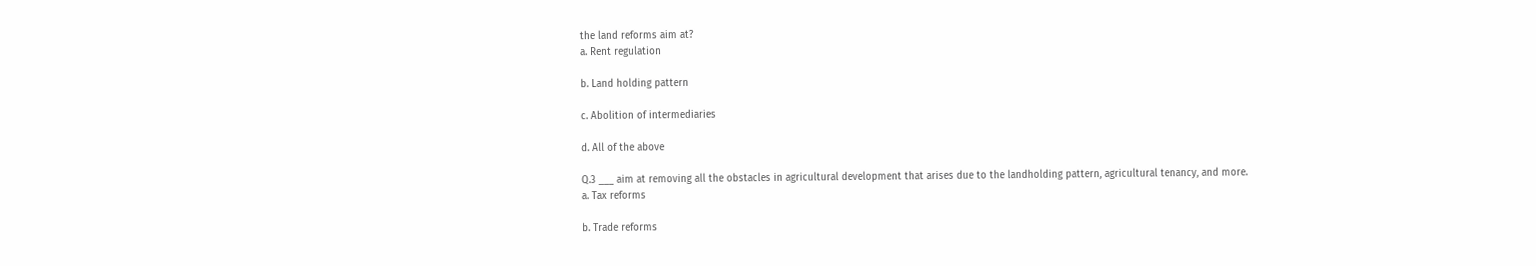the land reforms aim at?
a. Rent regulation

b. Land holding pattern

c. Abolition of intermediaries

d. All of the above

Q.3 ___ aim at removing all the obstacles in agricultural development that arises due to the landholding pattern, agricultural tenancy, and more.
a. Tax reforms

b. Trade reforms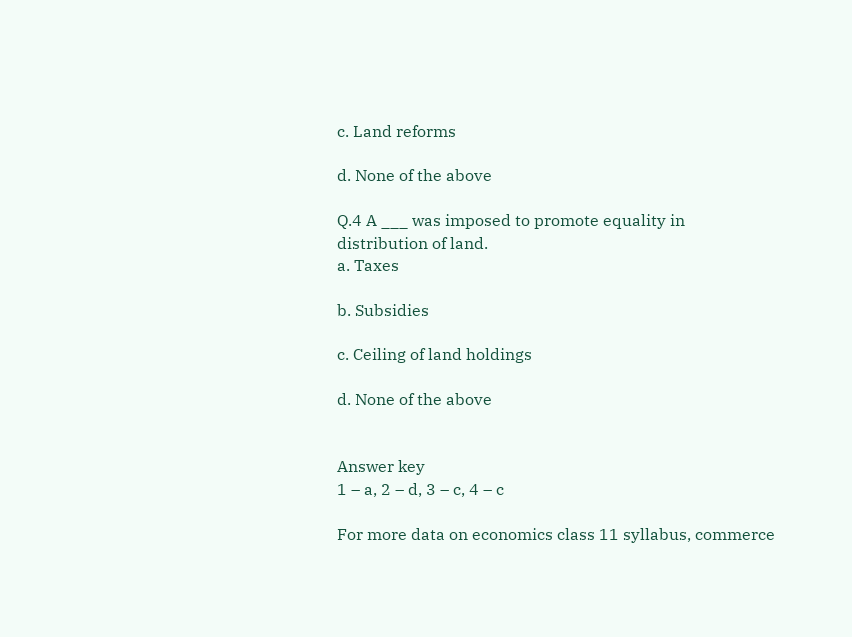c. Land reforms

d. None of the above

Q.4 A ___ was imposed to promote equality in distribution of land.
a. Taxes

b. Subsidies

c. Ceiling of land holdings

d. None of the above


Answer key
1 – a, 2 – d, 3 – c, 4 – c

For more data on economics class 11 syllabus, commerce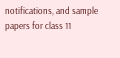notifications, and sample papers for class 11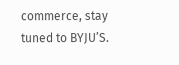commerce, stay tuned to BYJU’S.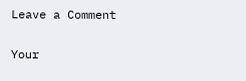Leave a Comment

Your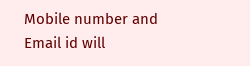Mobile number and Email id will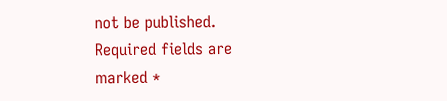not be published. Required fields are marked *